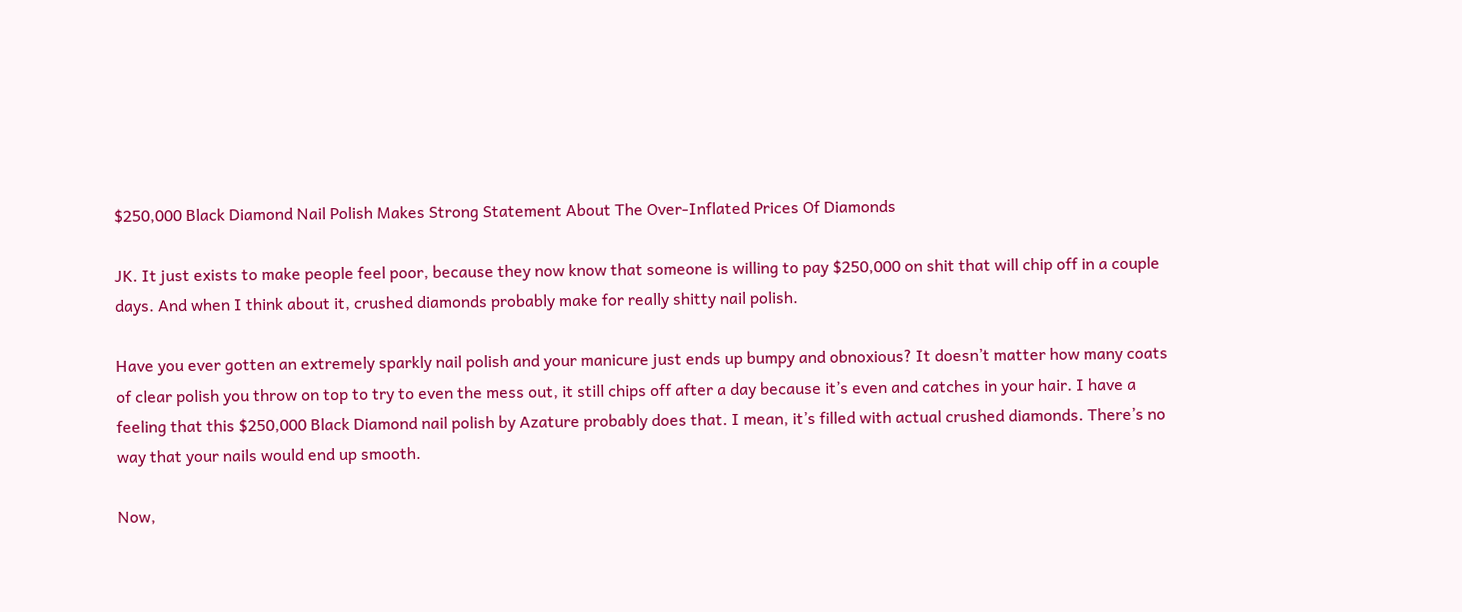$250,000 Black Diamond Nail Polish Makes Strong Statement About The Over-Inflated Prices Of Diamonds

JK. It just exists to make people feel poor, because they now know that someone is willing to pay $250,000 on shit that will chip off in a couple days. And when I think about it, crushed diamonds probably make for really shitty nail polish.

Have you ever gotten an extremely sparkly nail polish and your manicure just ends up bumpy and obnoxious? It doesn’t matter how many coats of clear polish you throw on top to try to even the mess out, it still chips off after a day because it’s even and catches in your hair. I have a feeling that this $250,000 Black Diamond nail polish by Azature probably does that. I mean, it’s filled with actual crushed diamonds. There’s no way that your nails would end up smooth.

Now,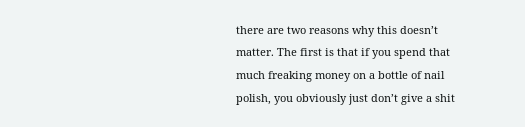there are two reasons why this doesn’t matter. The first is that if you spend that much freaking money on a bottle of nail polish, you obviously just don’t give a shit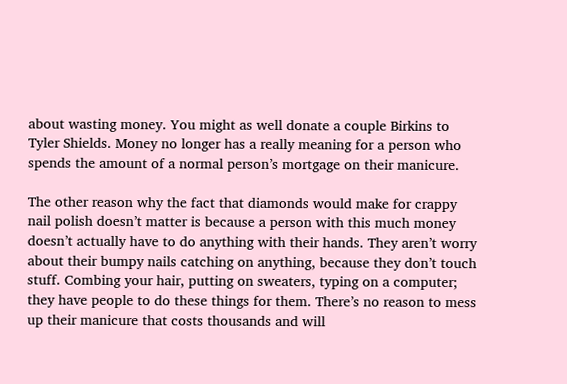about wasting money. You might as well donate a couple Birkins to Tyler Shields. Money no longer has a really meaning for a person who spends the amount of a normal person’s mortgage on their manicure.

The other reason why the fact that diamonds would make for crappy nail polish doesn’t matter is because a person with this much money doesn’t actually have to do anything with their hands. They aren’t worry about their bumpy nails catching on anything, because they don’t touch stuff. Combing your hair, putting on sweaters, typing on a computer; they have people to do these things for them. There’s no reason to mess up their manicure that costs thousands and will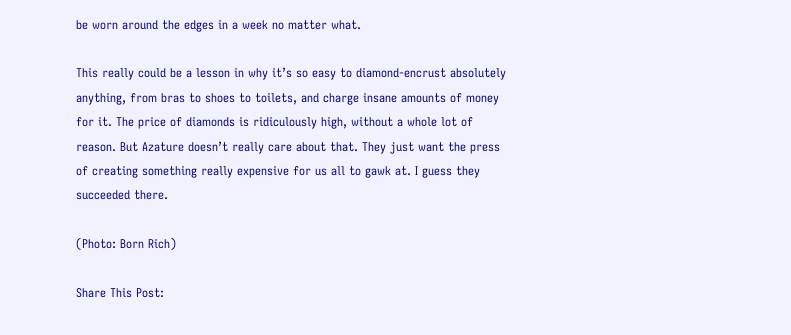be worn around the edges in a week no matter what.

This really could be a lesson in why it’s so easy to diamond-encrust absolutely anything, from bras to shoes to toilets, and charge insane amounts of money for it. The price of diamonds is ridiculously high, without a whole lot of reason. But Azature doesn’t really care about that. They just want the press of creating something really expensive for us all to gawk at. I guess they succeeded there.

(Photo: Born Rich)

Share This Post: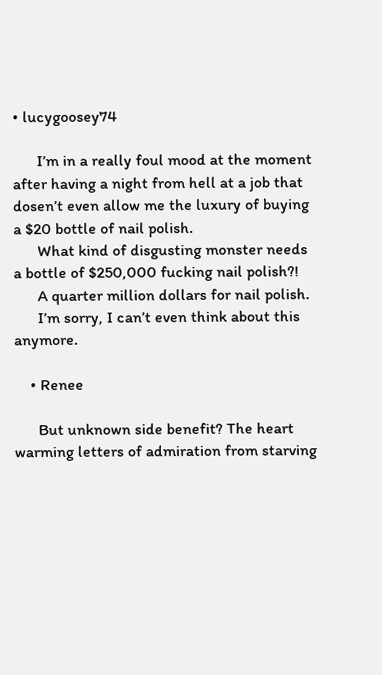• lucygoosey74

      I’m in a really foul mood at the moment after having a night from hell at a job that dosen’t even allow me the luxury of buying a $20 bottle of nail polish.
      What kind of disgusting monster needs a bottle of $250,000 fucking nail polish?!
      A quarter million dollars for nail polish.
      I’m sorry, I can’t even think about this anymore.

    • Renee

      But unknown side benefit? The heart warming letters of admiration from starving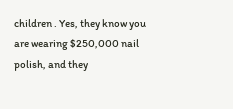children . Yes, they know you are wearing $250,000 nail polish, and they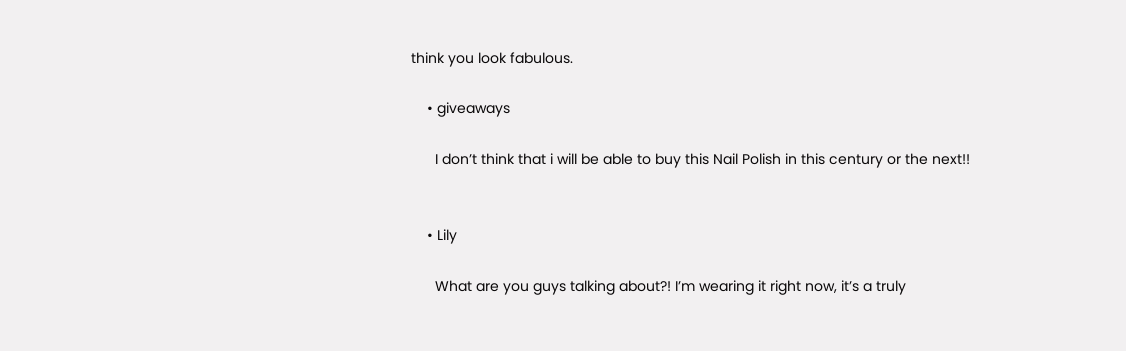think you look fabulous.

    • giveaways

      I don’t think that i will be able to buy this Nail Polish in this century or the next!!


    • Lily

      What are you guys talking about?! I’m wearing it right now, it’s a truly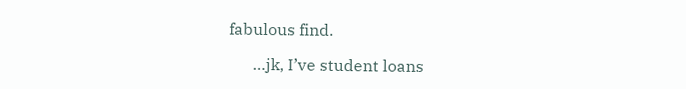fabulous find.

      …jk, I’ve student loans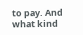to pay. And what kind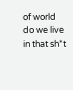of world do we live in that sh*t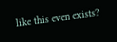like this even exists?